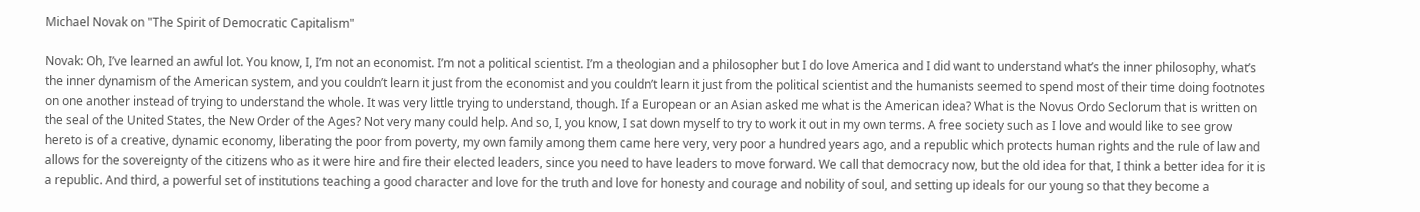Michael Novak on "The Spirit of Democratic Capitalism"

Novak: Oh, I’ve learned an awful lot. You know, I, I’m not an economist. I’m not a political scientist. I’m a theologian and a philosopher but I do love America and I did want to understand what’s the inner philosophy, what’s the inner dynamism of the American system, and you couldn’t learn it just from the economist and you couldn’t learn it just from the political scientist and the humanists seemed to spend most of their time doing footnotes on one another instead of trying to understand the whole. It was very little trying to understand, though. If a European or an Asian asked me what is the American idea? What is the Novus Ordo Seclorum that is written on the seal of the United States, the New Order of the Ages? Not very many could help. And so, I, you know, I sat down myself to try to work it out in my own terms. A free society such as I love and would like to see grow hereto is of a creative, dynamic economy, liberating the poor from poverty, my own family among them came here very, very poor a hundred years ago, and a republic which protects human rights and the rule of law and allows for the sovereignty of the citizens who as it were hire and fire their elected leaders, since you need to have leaders to move forward. We call that democracy now, but the old idea for that, I think a better idea for it is a republic. And third, a powerful set of institutions teaching a good character and love for the truth and love for honesty and courage and nobility of soul, and setting up ideals for our young so that they become a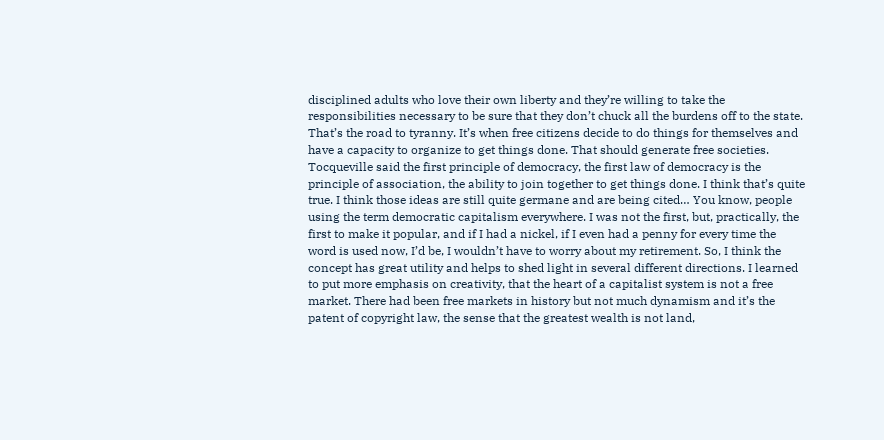disciplined adults who love their own liberty and they’re willing to take the responsibilities necessary to be sure that they don’t chuck all the burdens off to the state. That’s the road to tyranny. It’s when free citizens decide to do things for themselves and have a capacity to organize to get things done. That should generate free societies. Tocqueville said the first principle of democracy, the first law of democracy is the principle of association, the ability to join together to get things done. I think that’s quite true. I think those ideas are still quite germane and are being cited… You know, people using the term democratic capitalism everywhere. I was not the first, but, practically, the first to make it popular, and if I had a nickel, if I even had a penny for every time the word is used now, I’d be, I wouldn’t have to worry about my retirement. So, I think the concept has great utility and helps to shed light in several different directions. I learned to put more emphasis on creativity, that the heart of a capitalist system is not a free market. There had been free markets in history but not much dynamism and it’s the patent of copyright law, the sense that the greatest wealth is not land,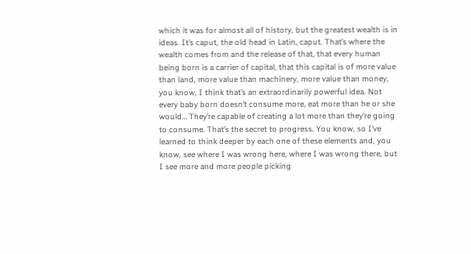which it was for almost all of history, but the greatest wealth is in ideas. It’s caput, the old head in Latin, caput. That’s where the wealth comes from and the release of that, that every human being born is a carrier of capital, that this capital is of more value than land, more value than machinery, more value than money, you know, I think that’s an extraordinarily powerful idea. Not every baby born doesn’t consume more, eat more than he or she would… They’re capable of creating a lot more than they’re going to consume. That’s the secret to progress. You know, so I’ve learned to think deeper by each one of these elements and, you know, see where I was wrong here, where I was wrong there, but I see more and more people picking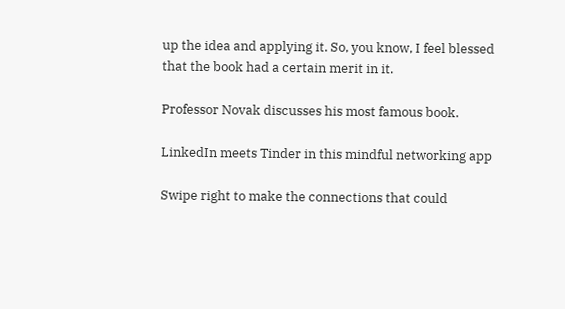up the idea and applying it. So, you know, I feel blessed that the book had a certain merit in it.

Professor Novak discusses his most famous book.

LinkedIn meets Tinder in this mindful networking app

Swipe right to make the connections that could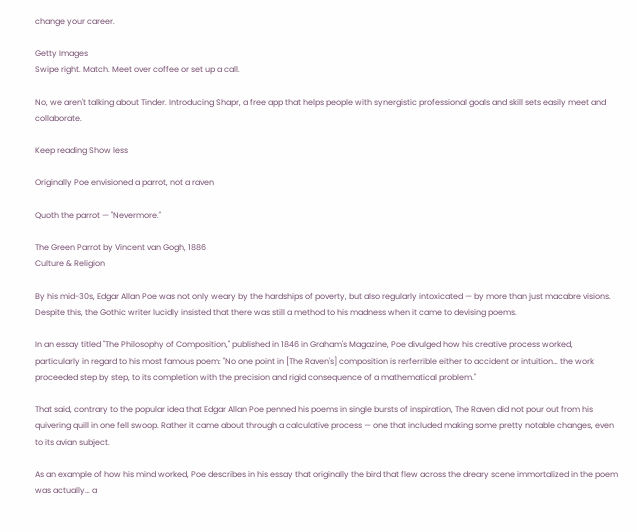change your career.

Getty Images
Swipe right. Match. Meet over coffee or set up a call.

No, we aren't talking about Tinder. Introducing Shapr, a free app that helps people with synergistic professional goals and skill sets easily meet and collaborate.

Keep reading Show less

Originally Poe envisioned a parrot, not a raven

Quoth the parrot — "Nevermore."

The Green Parrot by Vincent van Gogh, 1886
Culture & Religion

By his mid-30s, Edgar Allan Poe was not only weary by the hardships of poverty, but also regularly intoxicated — by more than just macabre visions. Despite this, the Gothic writer lucidly insisted that there was still a method to his madness when it came to devising poems.

In an essay titled "The Philosophy of Composition," published in 1846 in Graham's Magazine, Poe divulged how his creative process worked, particularly in regard to his most famous poem: "No one point in [The Raven's] composition is rerferrible either to accident or intuition… the work proceeded step by step, to its completion with the precision and rigid consequence of a mathematical problem."

That said, contrary to the popular idea that Edgar Allan Poe penned his poems in single bursts of inspiration, The Raven did not pour out from his quivering quill in one fell swoop. Rather it came about through a calculative process — one that included making some pretty notable changes, even to its avian subject.

As an example of how his mind worked, Poe describes in his essay that originally the bird that flew across the dreary scene immortalized in the poem was actually… a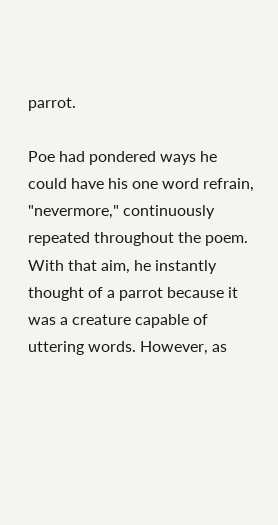parrot.

Poe had pondered ways he could have his one word refrain, "nevermore," continuously repeated throughout the poem. With that aim, he instantly thought of a parrot because it was a creature capable of uttering words. However, as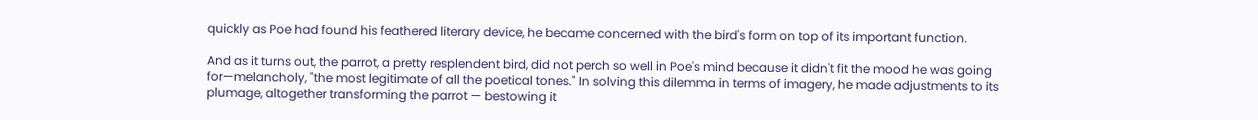quickly as Poe had found his feathered literary device, he became concerned with the bird's form on top of its important function.

And as it turns out, the parrot, a pretty resplendent bird, did not perch so well in Poe's mind because it didn't fit the mood he was going for—melancholy, "the most legitimate of all the poetical tones." In solving this dilemma in terms of imagery, he made adjustments to its plumage, altogether transforming the parrot — bestowing it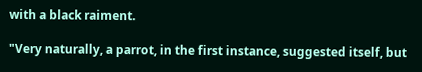with a black raiment.

"Very naturally, a parrot, in the first instance, suggested itself, but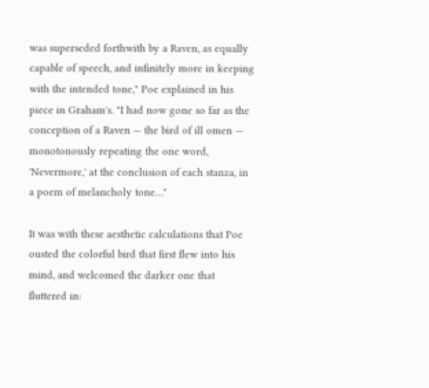was superseded forthwith by a Raven, as equally capable of speech, and infinitely more in keeping with the intended tone," Poe explained in his piece in Graham's. "I had now gone so far as the conception of a Raven — the bird of ill omen — monotonously repeating the one word, 'Nevermore,' at the conclusion of each stanza, in a poem of melancholy tone…"

It was with these aesthetic calculations that Poe ousted the colorful bird that first flew into his mind, and welcomed the darker one that fluttered in: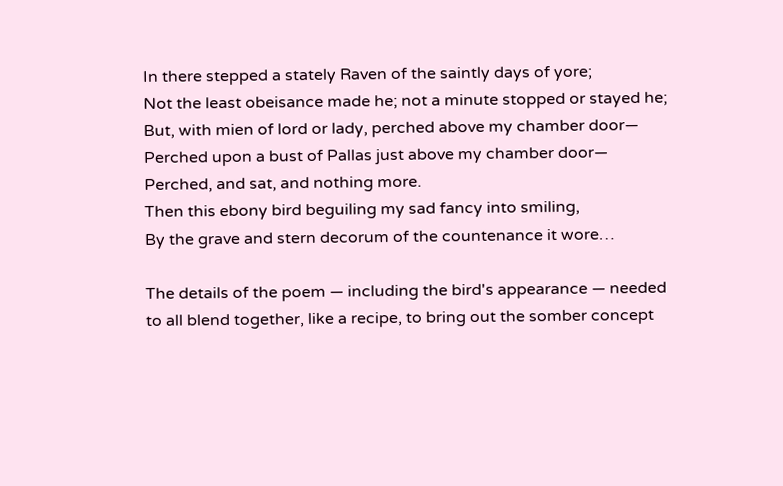In there stepped a stately Raven of the saintly days of yore;
Not the least obeisance made he; not a minute stopped or stayed he;
But, with mien of lord or lady, perched above my chamber door—
Perched upon a bust of Pallas just above my chamber door—
Perched, and sat, and nothing more.
Then this ebony bird beguiling my sad fancy into smiling,
By the grave and stern decorum of the countenance it wore…

The details of the poem — including the bird's appearance — needed to all blend together, like a recipe, to bring out the somber concept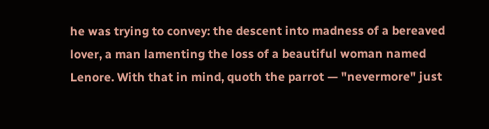he was trying to convey: the descent into madness of a bereaved lover, a man lamenting the loss of a beautiful woman named Lenore. With that in mind, quoth the parrot — "nevermore" just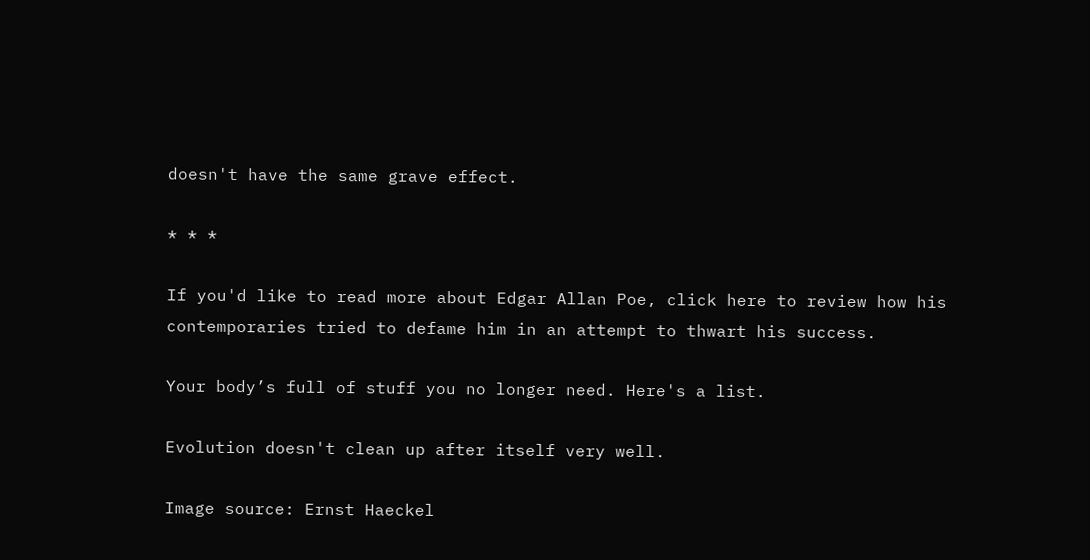doesn't have the same grave effect.

* * *

If you'd like to read more about Edgar Allan Poe, click here to review how his contemporaries tried to defame him in an attempt to thwart his success.

Your body’s full of stuff you no longer need. Here's a list.

Evolution doesn't clean up after itself very well.

Image source: Ernst Haeckel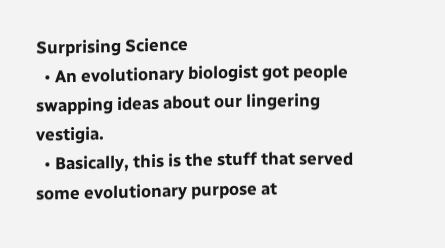Surprising Science
  • An evolutionary biologist got people swapping ideas about our lingering vestigia.
  • Basically, this is the stuff that served some evolutionary purpose at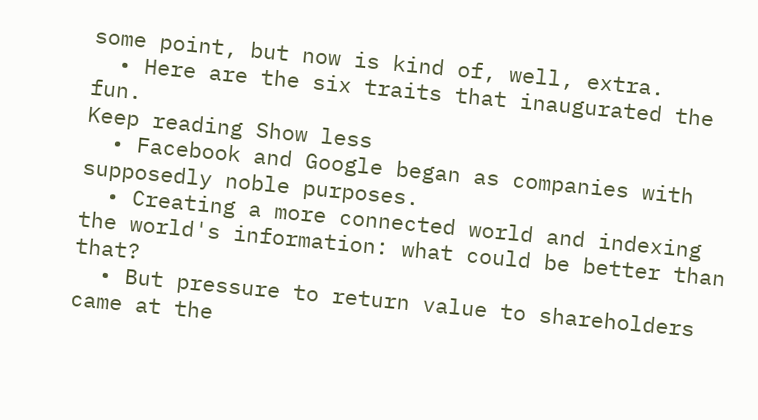some point, but now is kind of, well, extra.
  • Here are the six traits that inaugurated the fun.
Keep reading Show less
  • Facebook and Google began as companies with supposedly noble purposes.
  • Creating a more connected world and indexing the world's information: what could be better than that?
  • But pressure to return value to shareholders came at the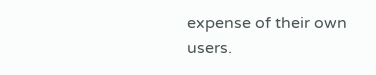expense of their own users.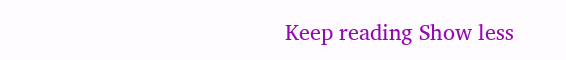Keep reading Show less